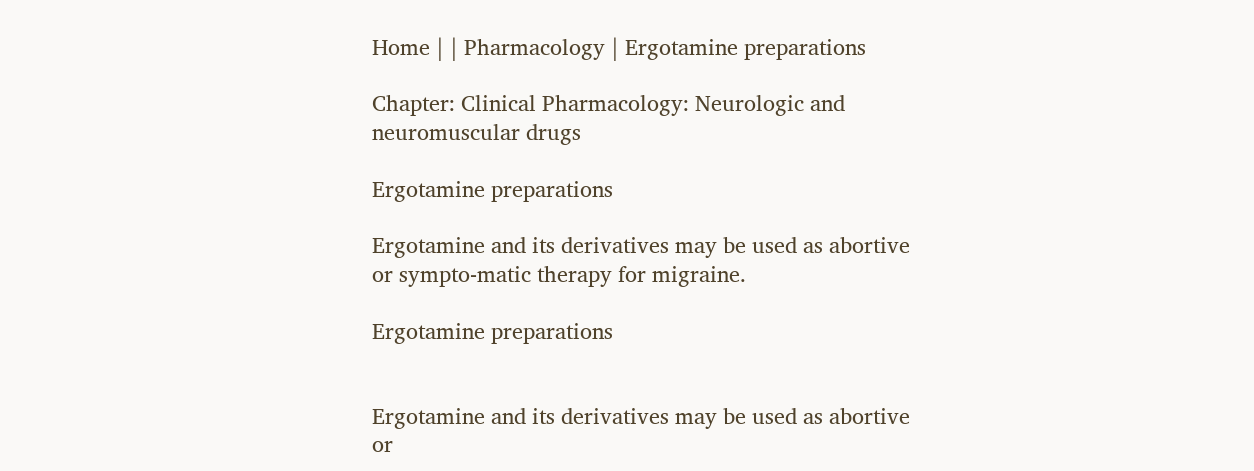Home | | Pharmacology | Ergotamine preparations

Chapter: Clinical Pharmacology: Neurologic and neuromuscular drugs

Ergotamine preparations

Ergotamine and its derivatives may be used as abortive or sympto-matic therapy for migraine.

Ergotamine preparations


Ergotamine and its derivatives may be used as abortive or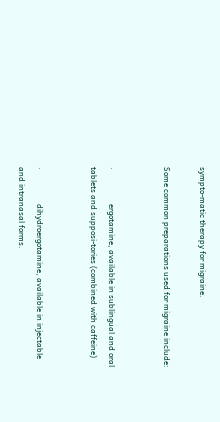sympto-matic therapy for migraine.

Some common preparations used for migraine include:


·                 ergotamine, available in sublingual and oral tablets and supposi-tories (combined with caffeine)


·                 dihydroergotamine, available in injectable and intranasal forms.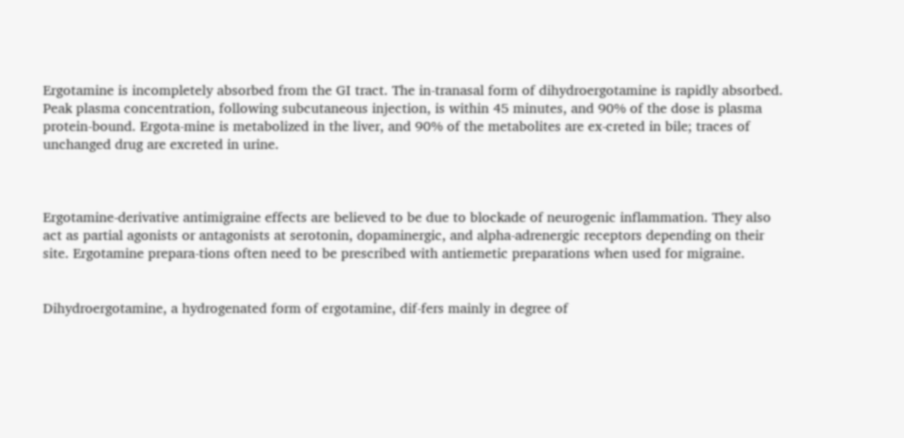Ergotamine is incompletely absorbed from the GI tract. The in-tranasal form of dihydroergotamine is rapidly absorbed. Peak plasma concentration, following subcutaneous injection, is within 45 minutes, and 90% of the dose is plasma protein-bound. Ergota-mine is metabolized in the liver, and 90% of the metabolites are ex-creted in bile; traces of unchanged drug are excreted in urine.



Ergotamine-derivative antimigraine effects are believed to be due to blockade of neurogenic inflammation. They also act as partial agonists or antagonists at serotonin, dopaminergic, and alpha-adrenergic receptors depending on their site. Ergotamine prepara-tions often need to be prescribed with antiemetic preparations when used for migraine.


Dihydroergotamine, a hydrogenated form of ergotamine, dif-fers mainly in degree of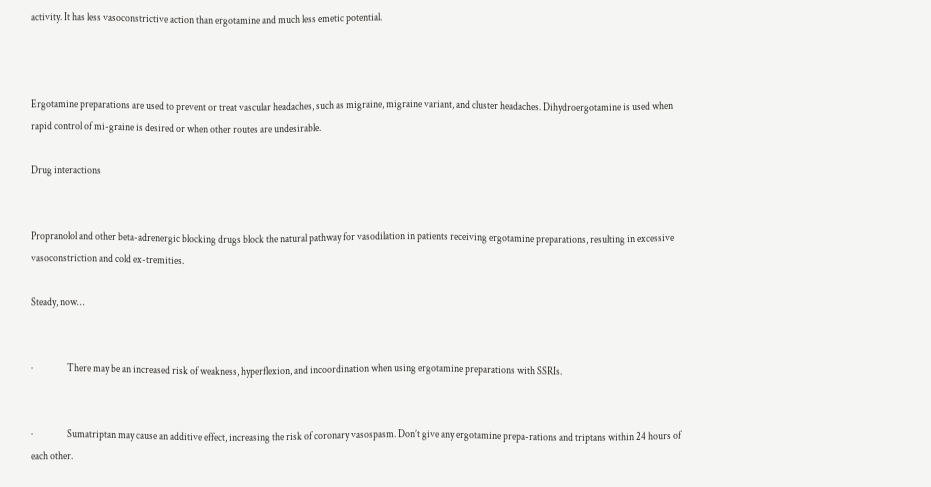activity. It has less vasoconstrictive action than ergotamine and much less emetic potential.



Ergotamine preparations are used to prevent or treat vascular headaches, such as migraine, migraine variant, and cluster headaches. Dihydroergotamine is used when rapid control of mi-graine is desired or when other routes are undesirable.

Drug interactions


Propranolol and other beta-adrenergic blocking drugs block the natural pathway for vasodilation in patients receiving ergotamine preparations, resulting in excessive vasoconstriction and cold ex-tremities.

Steady, now…


·                 There may be an increased risk of weakness, hyperflexion, and incoordination when using ergotamine preparations with SSRIs.


·                 Sumatriptan may cause an additive effect, increasing the risk of coronary vasospasm. Don’t give any ergotamine prepa-rations and triptans within 24 hours of each other.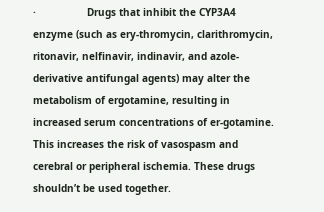·                 Drugs that inhibit the CYP3A4 enzyme (such as ery-thromycin, clarithromycin, ritonavir, nelfinavir, indinavir, and azole-derivative antifungal agents) may alter the metabolism of ergotamine, resulting in increased serum concentrations of er-gotamine. This increases the risk of vasospasm and cerebral or peripheral ischemia. These drugs shouldn’t be used together.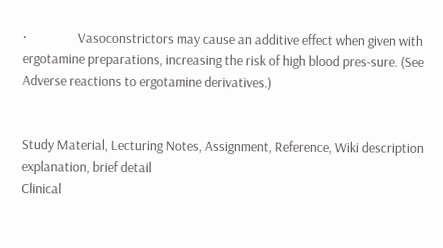·                 Vasoconstrictors may cause an additive effect when given with ergotamine preparations, increasing the risk of high blood pres-sure. (See Adverse reactions to ergotamine derivatives.)


Study Material, Lecturing Notes, Assignment, Reference, Wiki description explanation, brief detail
Clinical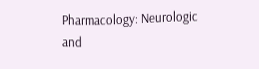Pharmacology: Neurologic and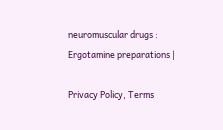neuromuscular drugs : Ergotamine preparations |

Privacy Policy, Terms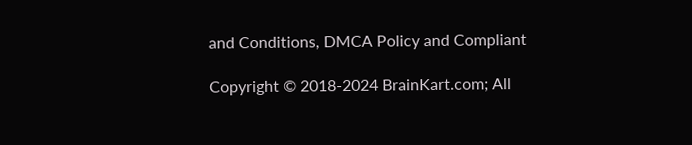and Conditions, DMCA Policy and Compliant

Copyright © 2018-2024 BrainKart.com; All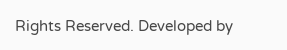Rights Reserved. Developed by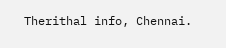Therithal info, Chennai.